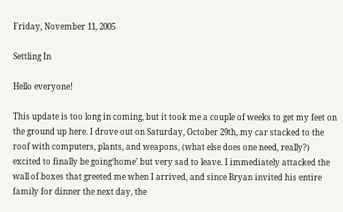Friday, November 11, 2005

Settling In

Hello everyone!

This update is too long in coming, but it took me a couple of weeks to get my feet on the ground up here. I drove out on Saturday, October 29th, my car stacked to the roof with computers, plants, and weapons, (what else does one need, really?) excited to finally be going‘home’ but very sad to leave. I immediately attacked the wall of boxes that greeted me when I arrived, and since Bryan invited his entire family for dinner the next day, the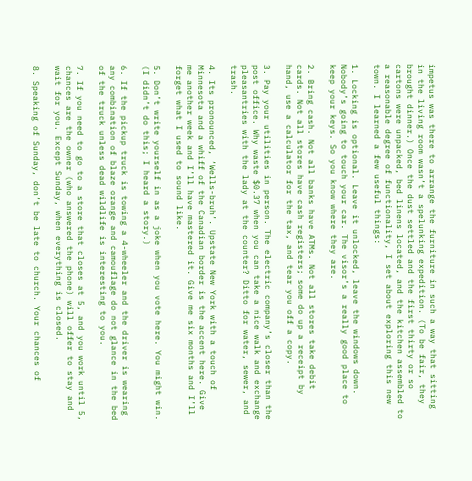impetus was there to arrange the furniture in such a way that sitting in the living room wasn’t a spelunking expedition. (To be fair, they brought dinner.) Once the dust settled and the first thirty or so cartons were unpacked, bed linens located, and the kitchen assembled to a reasonable degree of functionality, I set about exploring this new town. I learned a few useful things:

1. Locking is optional. Leave it unlocked, leave the windows down. Nobody’s going to touch your car. The visor’s a really good place to keep your keys. So you know where they are.

2. Bring cash. Not all banks have ATMs. Not all stores take debit cards. Not all stores have cash registers; some do up a receipt by hand, use a calculator for the tax, and tear you off a copy.

3. Pay your utilities in person. The electric company’s closer than the post office. Why waste $0.37 when you can take a nice walk and exchange pleasantries with the lady at the counter? Ditto for water, sewer, and trash.

4. Its pronounced, ‘Wells-bruh’. Upstate New York with a touch of Minnesota and a whiff of the Canadian border is the accent here. Give me another week and I’ll have mastered it. Give me six months and I’ll forget what I used to sound like.

5. Don’t write yourself in as a joke when you vote here. You might win. (I didn’t do this; I heard a story.)

6. If the pickup truck is towing a 4-wheeler and the driver is wearing any combination of blaze orange and camouflage do not glance in the bed of the truck unless dead wildlife is interesting to you.

7. If you need to go to a store that closes at 5, and you work until 5, chances are the owner (who answered the phone) will offer to stay and wait for you. Except Sunday, when everything is closed.

8. Speaking of Sunday, don’t be late to church. Your chances of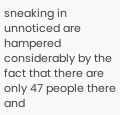sneaking in unnoticed are hampered considerably by the fact that there are only 47 people there and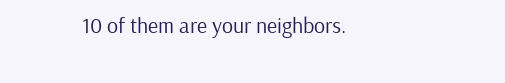10 of them are your neighbors.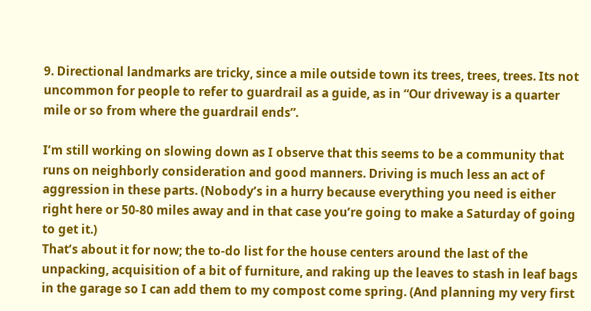9. Directional landmarks are tricky, since a mile outside town its trees, trees, trees. Its not uncommon for people to refer to guardrail as a guide, as in “Our driveway is a quarter mile or so from where the guardrail ends”.

I’m still working on slowing down as I observe that this seems to be a community that runs on neighborly consideration and good manners. Driving is much less an act of aggression in these parts. (Nobody’s in a hurry because everything you need is either right here or 50-80 miles away and in that case you’re going to make a Saturday of going to get it.)
That’s about it for now; the to-do list for the house centers around the last of the unpacking, acquisition of a bit of furniture, and raking up the leaves to stash in leaf bags in the garage so I can add them to my compost come spring. (And planning my very first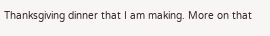Thanksgiving dinner that I am making. More on that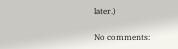later.)

No comments: